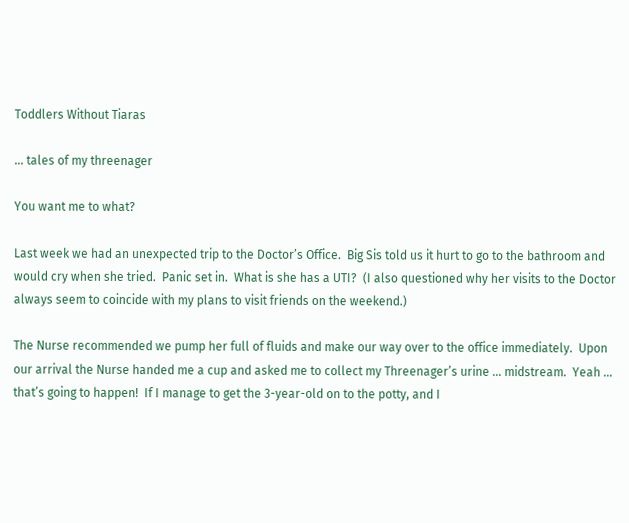Toddlers Without Tiaras

… tales of my threenager

You want me to what?

Last week we had an unexpected trip to the Doctor’s Office.  Big Sis told us it hurt to go to the bathroom and would cry when she tried.  Panic set in.  What is she has a UTI?  (I also questioned why her visits to the Doctor always seem to coincide with my plans to visit friends on the weekend.)

The Nurse recommended we pump her full of fluids and make our way over to the office immediately.  Upon our arrival the Nurse handed me a cup and asked me to collect my Threenager’s urine … midstream.  Yeah … that’s going to happen!  If I manage to get the 3-year-old on to the potty, and I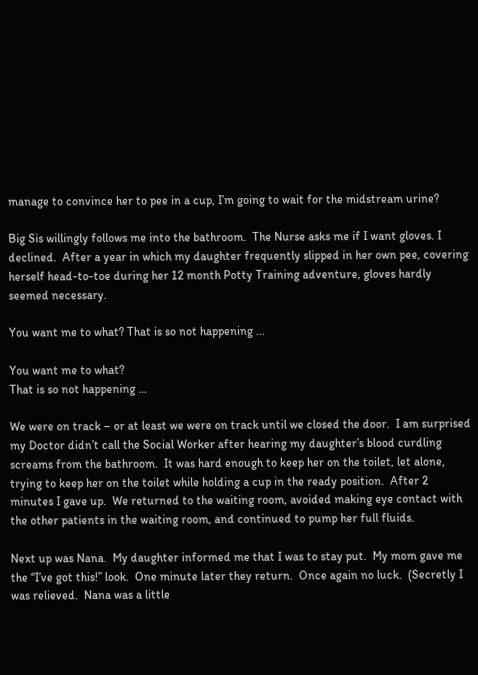manage to convince her to pee in a cup, I’m going to wait for the midstream urine?

Big Sis willingly follows me into the bathroom.  The Nurse asks me if I want gloves. I declined.  After a year in which my daughter frequently slipped in her own pee, covering herself head-to-toe during her 12 month Potty Training adventure, gloves hardly seemed necessary.

You want me to what? That is so not happening ...

You want me to what?
That is so not happening …

We were on track – or at least we were on track until we closed the door.  I am surprised my Doctor didn’t call the Social Worker after hearing my daughter’s blood curdling screams from the bathroom.  It was hard enough to keep her on the toilet, let alone, trying to keep her on the toilet while holding a cup in the ready position.  After 2 minutes I gave up.  We returned to the waiting room, avoided making eye contact with the other patients in the waiting room, and continued to pump her full fluids.

Next up was Nana.  My daughter informed me that I was to stay put.  My mom gave me the “I’ve got this!” look.  One minute later they return.  Once again no luck.  (Secretly I was relieved.  Nana was a little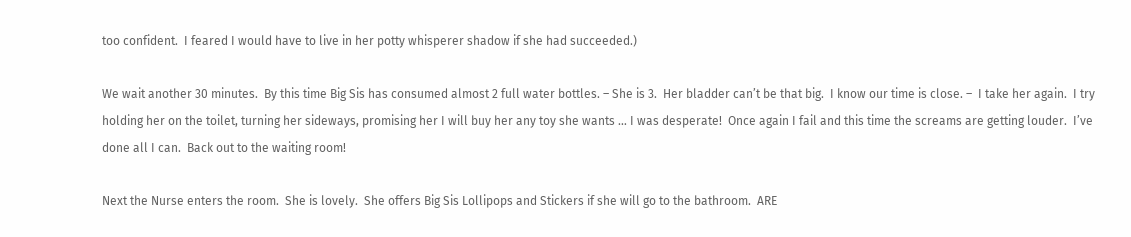too confident.  I feared I would have to live in her potty whisperer shadow if she had succeeded.)

We wait another 30 minutes.  By this time Big Sis has consumed almost 2 full water bottles. – She is 3.  Her bladder can’t be that big.  I know our time is close. –  I take her again.  I try holding her on the toilet, turning her sideways, promising her I will buy her any toy she wants … I was desperate!  Once again I fail and this time the screams are getting louder.  I’ve done all I can.  Back out to the waiting room!

Next the Nurse enters the room.  She is lovely.  She offers Big Sis Lollipops and Stickers if she will go to the bathroom.  ARE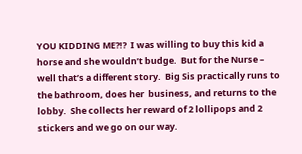YOU KIDDING ME?!?  I was willing to buy this kid a horse and she wouldn’t budge.  But for the Nurse – well that’s a different story.  Big Sis practically runs to the bathroom, does her  business, and returns to the lobby.  She collects her reward of 2 lollipops and 2 stickers and we go on our way.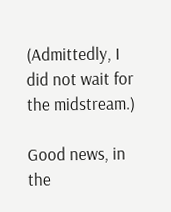(Admittedly, I did not wait for the midstream.)

Good news, in the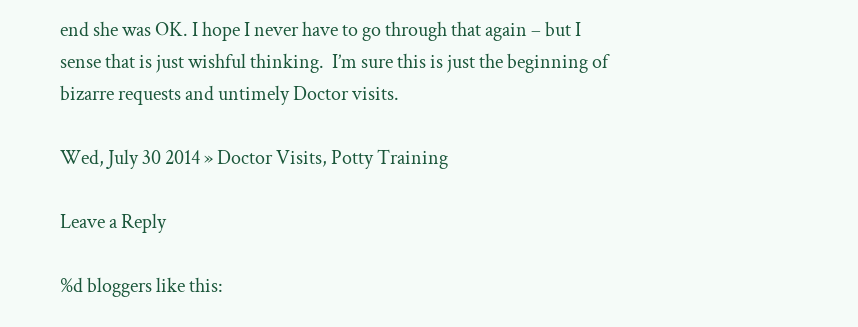end she was OK. I hope I never have to go through that again – but I sense that is just wishful thinking.  I’m sure this is just the beginning of bizarre requests and untimely Doctor visits.

Wed, July 30 2014 » Doctor Visits, Potty Training

Leave a Reply

%d bloggers like this: